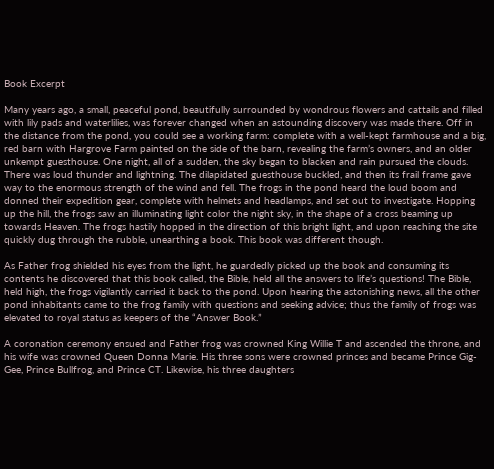Book Excerpt

Many years ago, a small, peaceful pond, beautifully surrounded by wondrous flowers and cattails and filled with lily pads and waterlilies, was forever changed when an astounding discovery was made there. Off in the distance from the pond, you could see a working farm: complete with a well-kept farmhouse and a big, red barn with Hargrove Farm painted on the side of the barn, revealing the farm’s owners, and an older unkempt guesthouse. One night, all of a sudden, the sky began to blacken and rain pursued the clouds. There was loud thunder and lightning. The dilapidated guesthouse buckled, and then its frail frame gave way to the enormous strength of the wind and fell. The frogs in the pond heard the loud boom and donned their expedition gear, complete with helmets and headlamps, and set out to investigate. Hopping up the hill, the frogs saw an illuminating light color the night sky, in the shape of a cross beaming up towards Heaven. The frogs hastily hopped in the direction of this bright light, and upon reaching the site quickly dug through the rubble, unearthing a book. This book was different though.

As Father frog shielded his eyes from the light, he guardedly picked up the book and consuming its contents he discovered that this book called, the Bible, held all the answers to life’s questions! The Bible, held high, the frogs vigilantly carried it back to the pond. Upon hearing the astonishing news, all the other pond inhabitants came to the frog family with questions and seeking advice; thus the family of frogs was elevated to royal status as keepers of the “Answer Book.”

A coronation ceremony ensued and Father frog was crowned King Willie T and ascended the throne, and his wife was crowned Queen Donna Marie. His three sons were crowned princes and became Prince Gig-Gee, Prince Bullfrog, and Prince CT. Likewise, his three daughters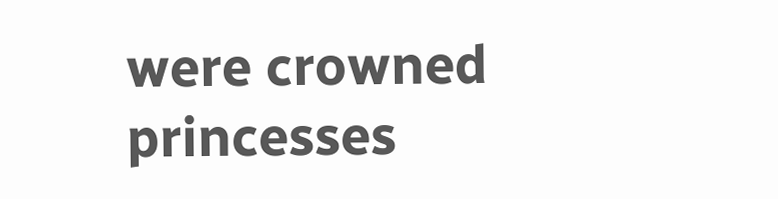were crowned princesses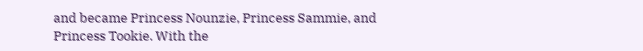and became Princess Nounzie, Princess Sammie, and Princess Tookie. With the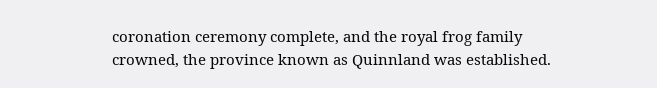coronation ceremony complete, and the royal frog family crowned, the province known as Quinnland was established.